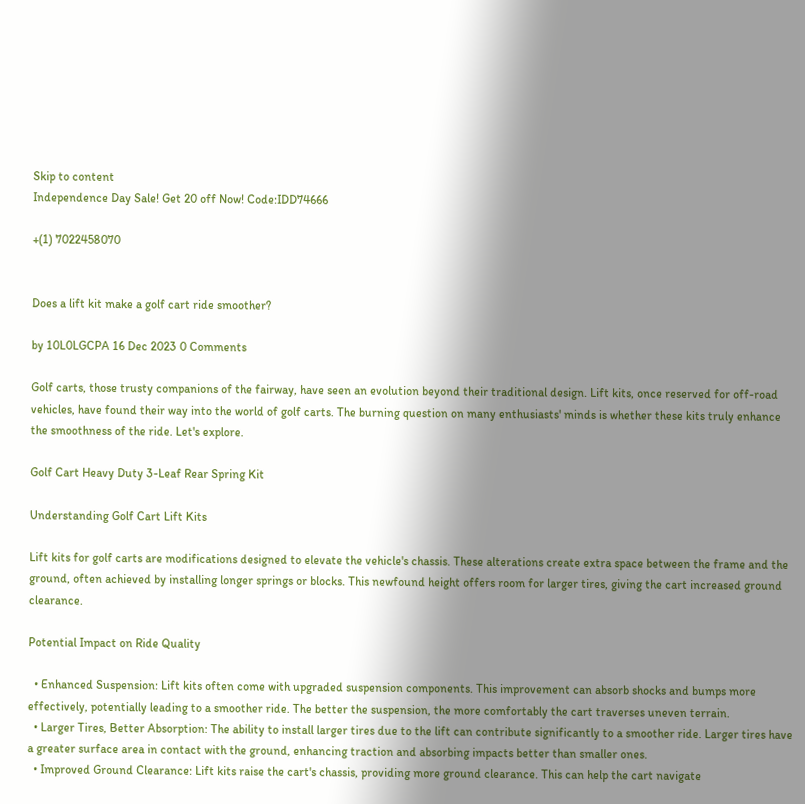Skip to content
Independence Day Sale! Get 20 off Now! Code:IDD74666

+(1) 7022458070


Does a lift kit make a golf cart ride smoother?

by 10L0LGCPA 16 Dec 2023 0 Comments

Golf carts, those trusty companions of the fairway, have seen an evolution beyond their traditional design. Lift kits, once reserved for off-road vehicles, have found their way into the world of golf carts. The burning question on many enthusiasts' minds is whether these kits truly enhance the smoothness of the ride. Let's explore.

Golf Cart Heavy Duty 3-Leaf Rear Spring Kit

Understanding Golf Cart Lift Kits

Lift kits for golf carts are modifications designed to elevate the vehicle's chassis. These alterations create extra space between the frame and the ground, often achieved by installing longer springs or blocks. This newfound height offers room for larger tires, giving the cart increased ground clearance.

Potential Impact on Ride Quality

  • Enhanced Suspension: Lift kits often come with upgraded suspension components. This improvement can absorb shocks and bumps more effectively, potentially leading to a smoother ride. The better the suspension, the more comfortably the cart traverses uneven terrain.
  • Larger Tires, Better Absorption: The ability to install larger tires due to the lift can contribute significantly to a smoother ride. Larger tires have a greater surface area in contact with the ground, enhancing traction and absorbing impacts better than smaller ones.
  • Improved Ground Clearance: Lift kits raise the cart's chassis, providing more ground clearance. This can help the cart navigate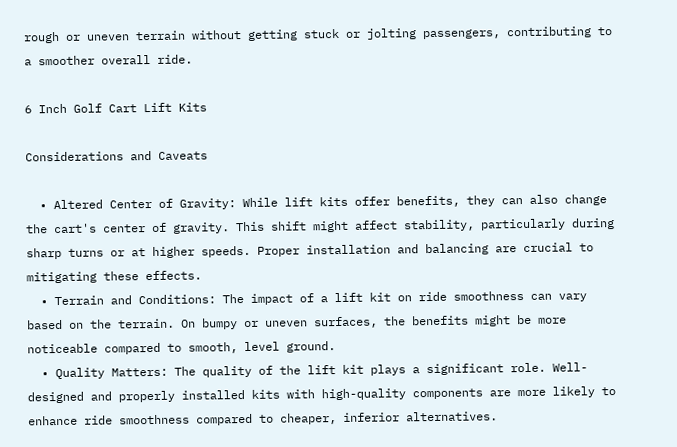rough or uneven terrain without getting stuck or jolting passengers, contributing to a smoother overall ride.

6 Inch Golf Cart Lift Kits

Considerations and Caveats

  • Altered Center of Gravity: While lift kits offer benefits, they can also change the cart's center of gravity. This shift might affect stability, particularly during sharp turns or at higher speeds. Proper installation and balancing are crucial to mitigating these effects.
  • Terrain and Conditions: The impact of a lift kit on ride smoothness can vary based on the terrain. On bumpy or uneven surfaces, the benefits might be more noticeable compared to smooth, level ground.
  • Quality Matters: The quality of the lift kit plays a significant role. Well-designed and properly installed kits with high-quality components are more likely to enhance ride smoothness compared to cheaper, inferior alternatives.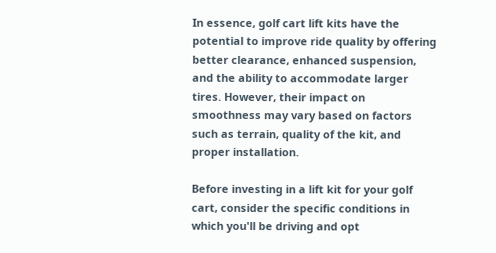In essence, golf cart lift kits have the potential to improve ride quality by offering better clearance, enhanced suspension, and the ability to accommodate larger tires. However, their impact on smoothness may vary based on factors such as terrain, quality of the kit, and proper installation.

Before investing in a lift kit for your golf cart, consider the specific conditions in which you'll be driving and opt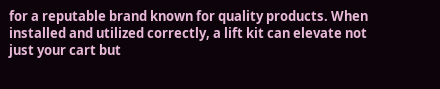for a reputable brand known for quality products. When installed and utilized correctly, a lift kit can elevate not just your cart but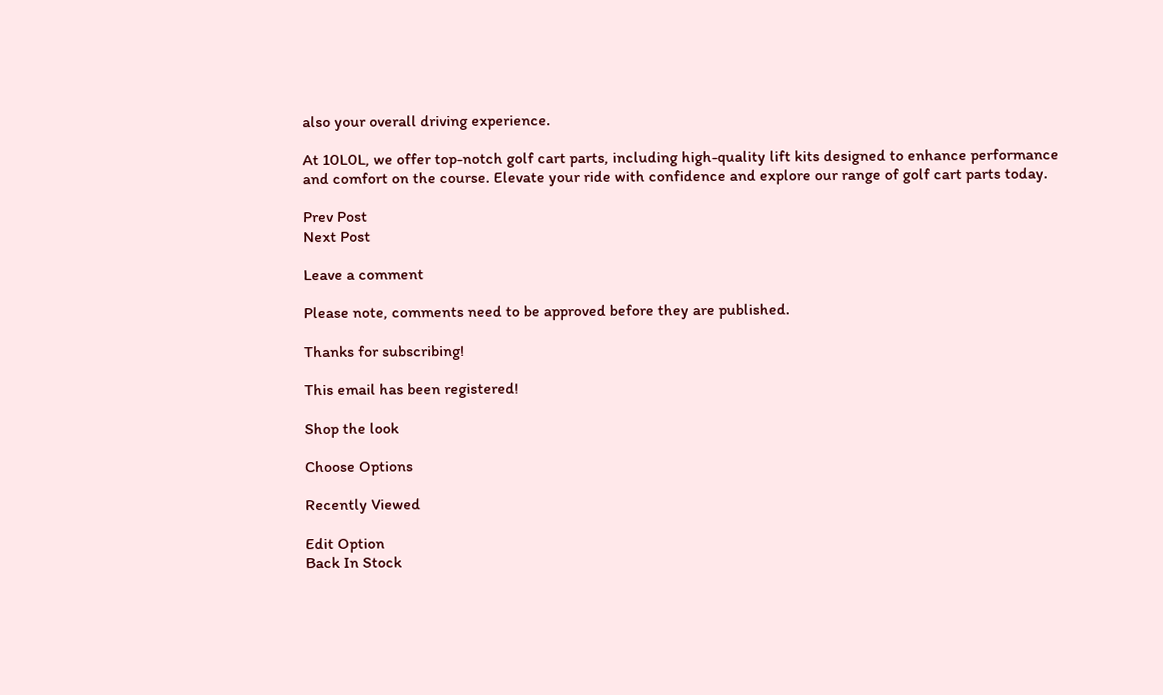also your overall driving experience.

At 10L0L, we offer top-notch golf cart parts, including high-quality lift kits designed to enhance performance and comfort on the course. Elevate your ride with confidence and explore our range of golf cart parts today.

Prev Post
Next Post

Leave a comment

Please note, comments need to be approved before they are published.

Thanks for subscribing!

This email has been registered!

Shop the look

Choose Options

Recently Viewed

Edit Option
Back In Stock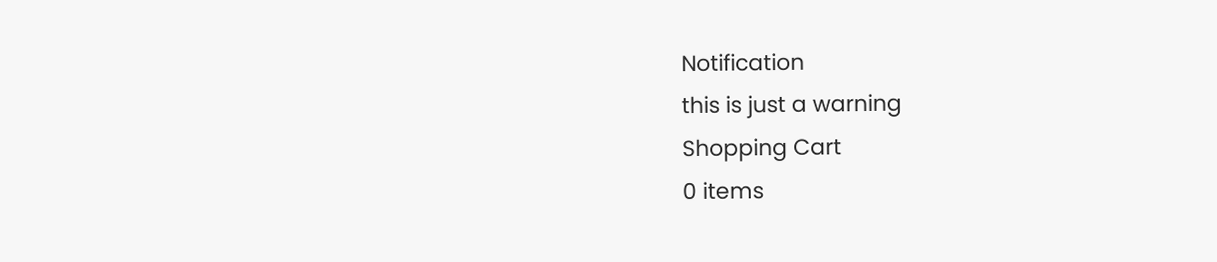Notification
this is just a warning
Shopping Cart
0 items